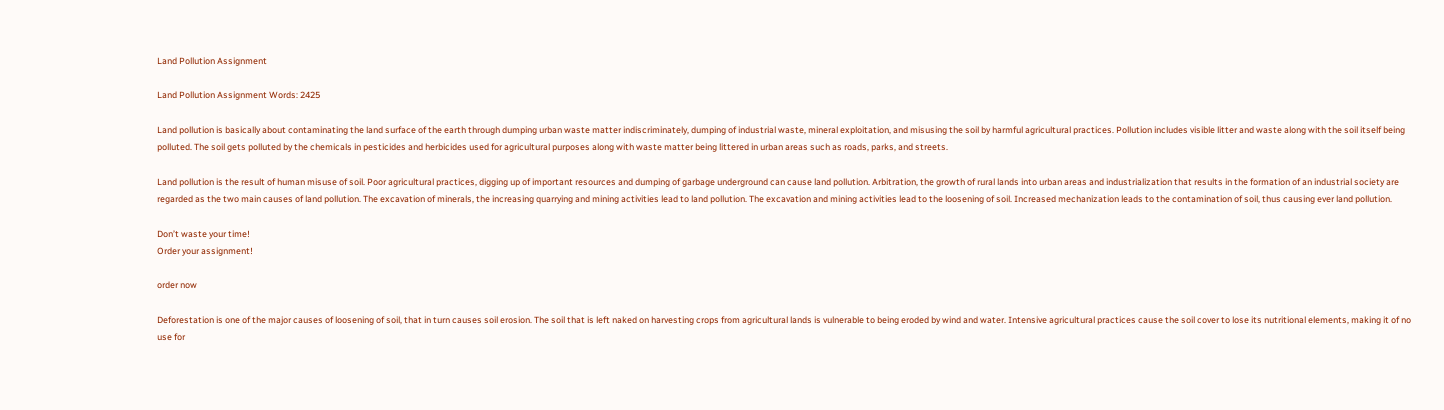Land Pollution Assignment

Land Pollution Assignment Words: 2425

Land pollution is basically about contaminating the land surface of the earth through dumping urban waste matter indiscriminately, dumping of industrial waste, mineral exploitation, and misusing the soil by harmful agricultural practices. Pollution includes visible litter and waste along with the soil itself being polluted. The soil gets polluted by the chemicals in pesticides and herbicides used for agricultural purposes along with waste matter being littered in urban areas such as roads, parks, and streets.

Land pollution is the result of human misuse of soil. Poor agricultural practices, digging up of important resources and dumping of garbage underground can cause land pollution. Arbitration, the growth of rural lands into urban areas and industrialization that results in the formation of an industrial society are regarded as the two main causes of land pollution. The excavation of minerals, the increasing quarrying and mining activities lead to land pollution. The excavation and mining activities lead to the loosening of soil. Increased mechanization leads to the contamination of soil, thus causing ever land pollution.

Don’t waste your time!
Order your assignment!

order now

Deforestation is one of the major causes of loosening of soil, that in turn causes soil erosion. The soil that is left naked on harvesting crops from agricultural lands is vulnerable to being eroded by wind and water. Intensive agricultural practices cause the soil cover to lose its nutritional elements, making it of no use for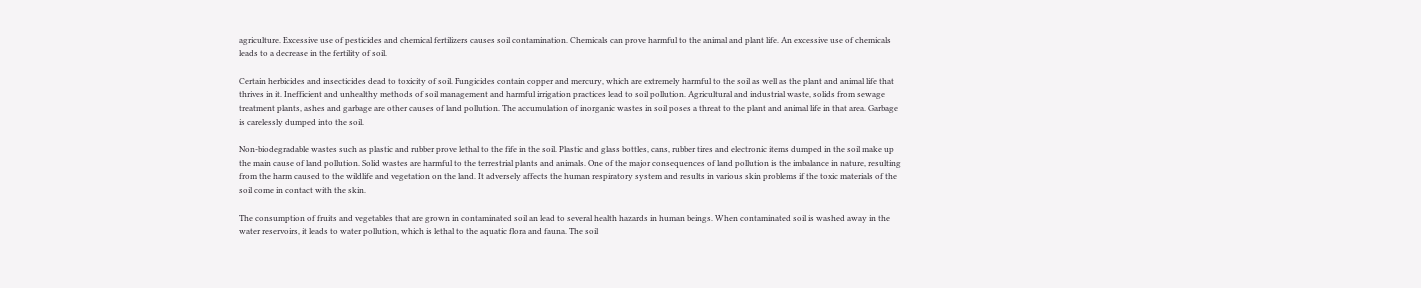agriculture. Excessive use of pesticides and chemical fertilizers causes soil contamination. Chemicals can prove harmful to the animal and plant life. An excessive use of chemicals leads to a decrease in the fertility of soil.

Certain herbicides and insecticides dead to toxicity of soil. Fungicides contain copper and mercury, which are extremely harmful to the soil as well as the plant and animal life that thrives in it. Inefficient and unhealthy methods of soil management and harmful irrigation practices lead to soil pollution. Agricultural and industrial waste, solids from sewage treatment plants, ashes and garbage are other causes of land pollution. The accumulation of inorganic wastes in soil poses a threat to the plant and animal life in that area. Garbage is carelessly dumped into the soil.

Non-biodegradable wastes such as plastic and rubber prove lethal to the fife in the soil. Plastic and glass bottles, cans, rubber tires and electronic items dumped in the soil make up the main cause of land pollution. Solid wastes are harmful to the terrestrial plants and animals. One of the major consequences of land pollution is the imbalance in nature, resulting from the harm caused to the wildlife and vegetation on the land. It adversely affects the human respiratory system and results in various skin problems if the toxic materials of the soil come in contact with the skin.

The consumption of fruits and vegetables that are grown in contaminated soil an lead to several health hazards in human beings. When contaminated soil is washed away in the water reservoirs, it leads to water pollution, which is lethal to the aquatic flora and fauna. The soil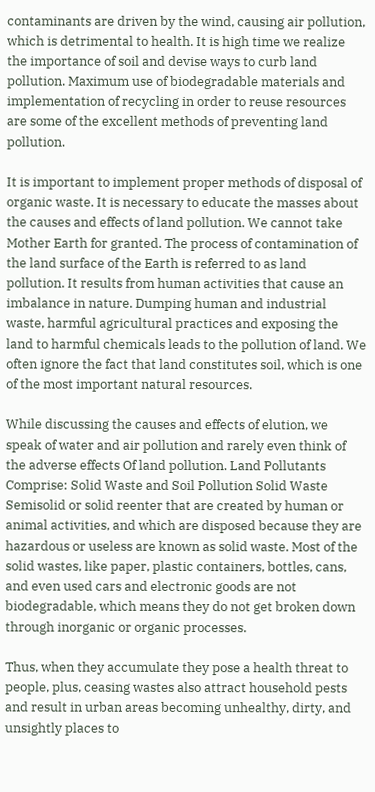contaminants are driven by the wind, causing air pollution, which is detrimental to health. It is high time we realize the importance of soil and devise ways to curb land pollution. Maximum use of biodegradable materials and implementation of recycling in order to reuse resources are some of the excellent methods of preventing land pollution.

It is important to implement proper methods of disposal of organic waste. It is necessary to educate the masses about the causes and effects of land pollution. We cannot take Mother Earth for granted. The process of contamination of the land surface of the Earth is referred to as land pollution. It results from human activities that cause an imbalance in nature. Dumping human and industrial waste, harmful agricultural practices and exposing the land to harmful chemicals leads to the pollution of land. We often ignore the fact that land constitutes soil, which is one of the most important natural resources.

While discussing the causes and effects of elution, we speak of water and air pollution and rarely even think of the adverse effects Of land pollution. Land Pollutants Comprise: Solid Waste and Soil Pollution Solid Waste Semisolid or solid reenter that are created by human or animal activities, and which are disposed because they are hazardous or useless are known as solid waste. Most of the solid wastes, like paper, plastic containers, bottles, cans, and even used cars and electronic goods are not biodegradable, which means they do not get broken down through inorganic or organic processes.

Thus, when they accumulate they pose a health threat to people, plus, ceasing wastes also attract household pests and result in urban areas becoming unhealthy, dirty, and unsightly places to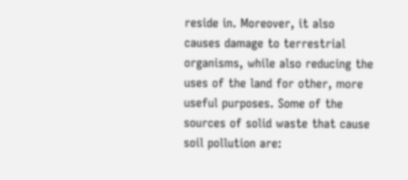reside in. Moreover, it also causes damage to terrestrial organisms, while also reducing the uses of the land for other, more useful purposes. Some of the sources of solid waste that cause soil pollution are: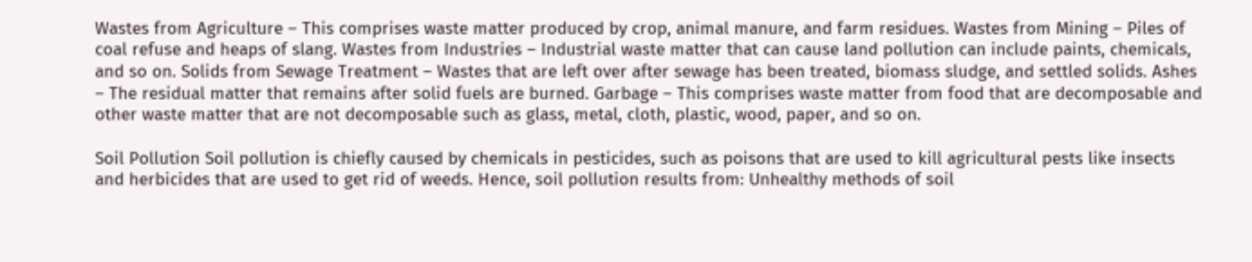Wastes from Agriculture – This comprises waste matter produced by crop, animal manure, and farm residues. Wastes from Mining – Piles of coal refuse and heaps of slang. Wastes from Industries – Industrial waste matter that can cause land pollution can include paints, chemicals, and so on. Solids from Sewage Treatment – Wastes that are left over after sewage has been treated, biomass sludge, and settled solids. Ashes – The residual matter that remains after solid fuels are burned. Garbage – This comprises waste matter from food that are decomposable and other waste matter that are not decomposable such as glass, metal, cloth, plastic, wood, paper, and so on.

Soil Pollution Soil pollution is chiefly caused by chemicals in pesticides, such as poisons that are used to kill agricultural pests like insects and herbicides that are used to get rid of weeds. Hence, soil pollution results from: Unhealthy methods of soil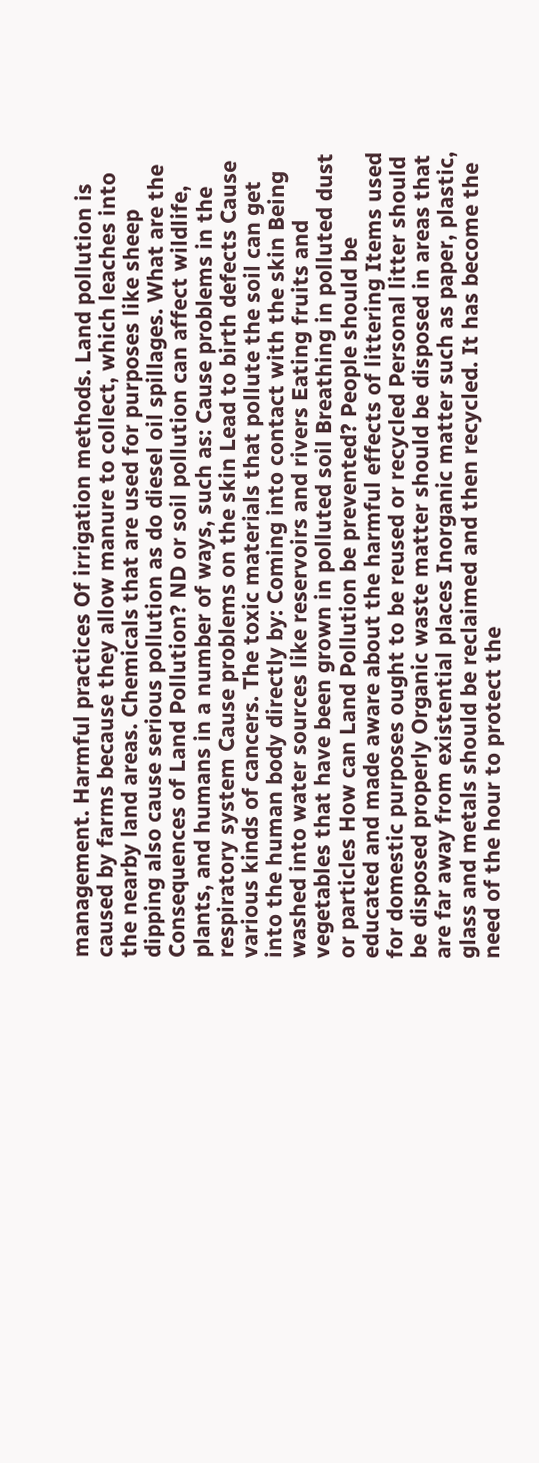management. Harmful practices Of irrigation methods. Land pollution is caused by farms because they allow manure to collect, which leaches into the nearby land areas. Chemicals that are used for purposes like sheep dipping also cause serious pollution as do diesel oil spillages. What are the Consequences of Land Pollution? ND or soil pollution can affect wildlife, plants, and humans in a number of ways, such as: Cause problems in the respiratory system Cause problems on the skin Lead to birth defects Cause various kinds of cancers. The toxic materials that pollute the soil can get into the human body directly by: Coming into contact with the skin Being washed into water sources like reservoirs and rivers Eating fruits and vegetables that have been grown in polluted soil Breathing in polluted dust or particles How can Land Pollution be prevented? People should be educated and made aware about the harmful effects of littering Items used for domestic purposes ought to be reused or recycled Personal litter should be disposed properly Organic waste matter should be disposed in areas that are far away from existential places Inorganic matter such as paper, plastic, glass and metals should be reclaimed and then recycled. It has become the need of the hour to protect the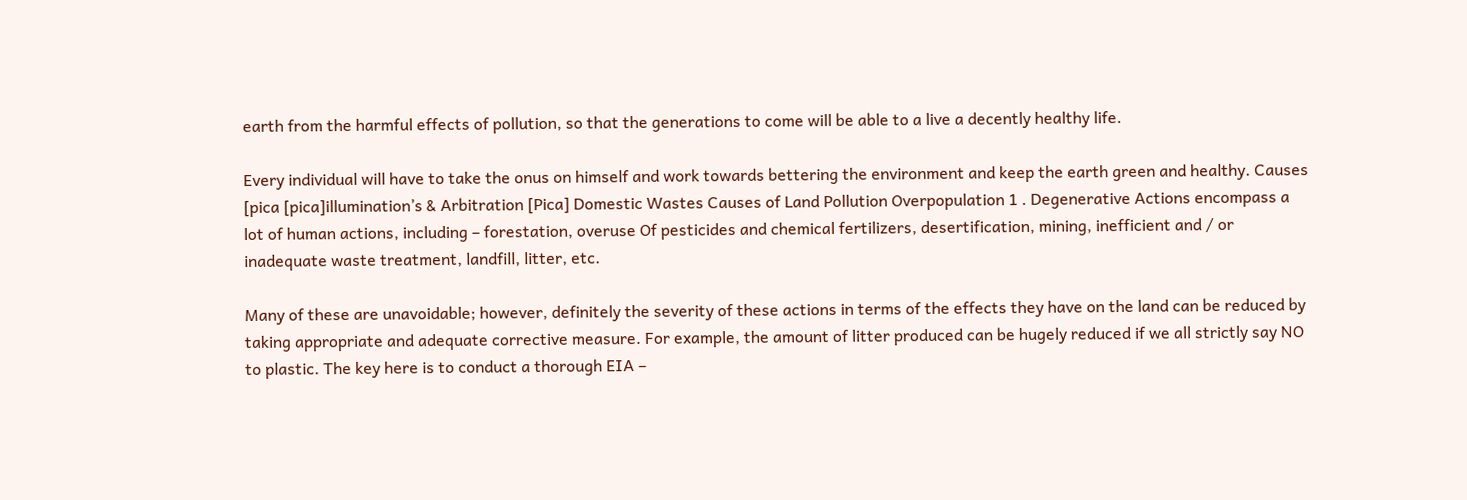earth from the harmful effects of pollution, so that the generations to come will be able to a live a decently healthy life.

Every individual will have to take the onus on himself and work towards bettering the environment and keep the earth green and healthy. Causes [pica [pica]illumination’s & Arbitration [Pica] Domestic Wastes Causes of Land Pollution Overpopulation 1 . Degenerative Actions encompass a lot of human actions, including – forestation, overuse Of pesticides and chemical fertilizers, desertification, mining, inefficient and / or inadequate waste treatment, landfill, litter, etc.

Many of these are unavoidable; however, definitely the severity of these actions in terms of the effects they have on the land can be reduced by taking appropriate and adequate corrective measure. For example, the amount of litter produced can be hugely reduced if we all strictly say NO to plastic. The key here is to conduct a thorough EIA –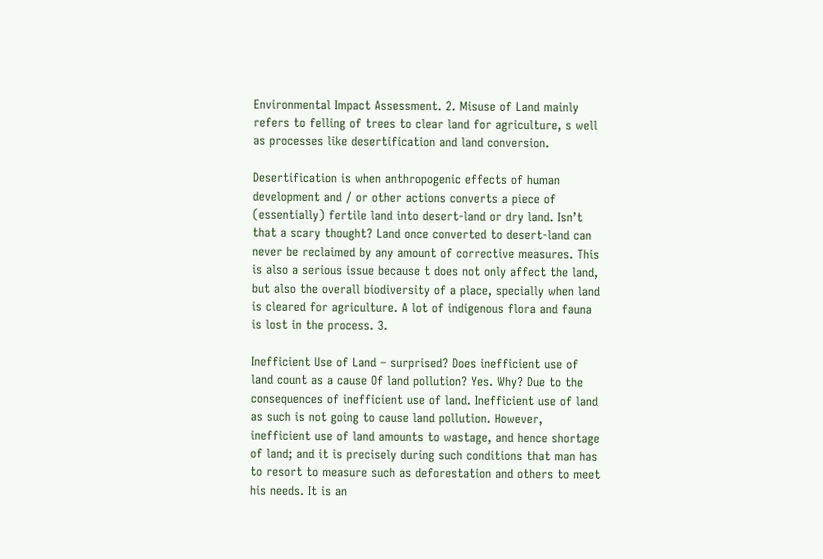Environmental Impact Assessment. 2. Misuse of Land mainly refers to felling of trees to clear land for agriculture, s well as processes like desertification and land conversion.

Desertification is when anthropogenic effects of human development and / or other actions converts a piece of (essentially) fertile land into desert-land or dry land. Isn’t that a scary thought? Land once converted to desert-land can never be reclaimed by any amount of corrective measures. This is also a serious issue because t does not only affect the land, but also the overall biodiversity of a place, specially when land is cleared for agriculture. A lot of indigenous flora and fauna is lost in the process. 3.

Inefficient Use of Land – surprised? Does inefficient use of land count as a cause Of land pollution? Yes. Why? Due to the consequences of inefficient use of land. Inefficient use of land as such is not going to cause land pollution. However, inefficient use of land amounts to wastage, and hence shortage of land; and it is precisely during such conditions that man has to resort to measure such as deforestation and others to meet his needs. It is an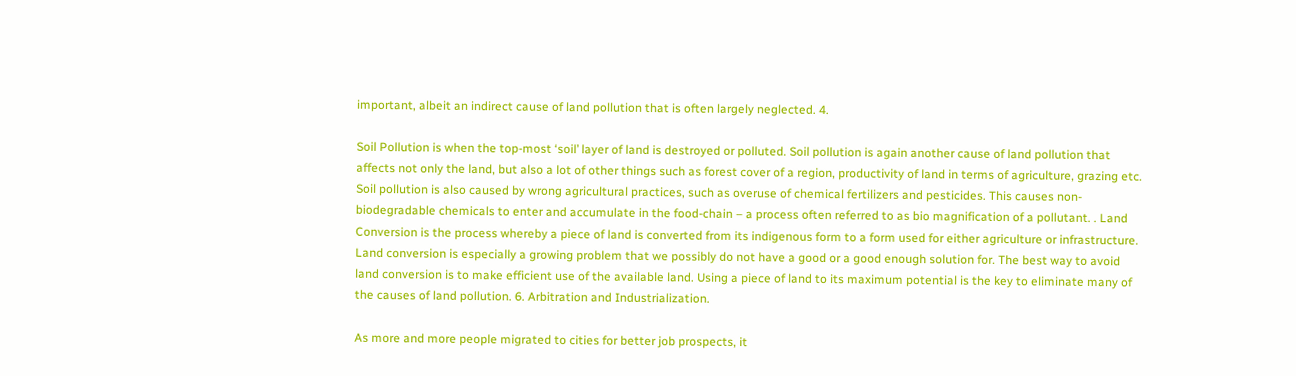important, albeit an indirect cause of land pollution that is often largely neglected. 4.

Soil Pollution is when the top-most ‘soil’ layer of land is destroyed or polluted. Soil pollution is again another cause of land pollution that affects not only the land, but also a lot of other things such as forest cover of a region, productivity of land in terms of agriculture, grazing etc. Soil pollution is also caused by wrong agricultural practices, such as overuse of chemical fertilizers and pesticides. This causes non-biodegradable chemicals to enter and accumulate in the food-chain – a process often referred to as bio magnification of a pollutant. . Land Conversion is the process whereby a piece of land is converted from its indigenous form to a form used for either agriculture or infrastructure. Land conversion is especially a growing problem that we possibly do not have a good or a good enough solution for. The best way to avoid land conversion is to make efficient use of the available land. Using a piece of land to its maximum potential is the key to eliminate many of the causes of land pollution. 6. Arbitration and Industrialization.

As more and more people migrated to cities for better job prospects, it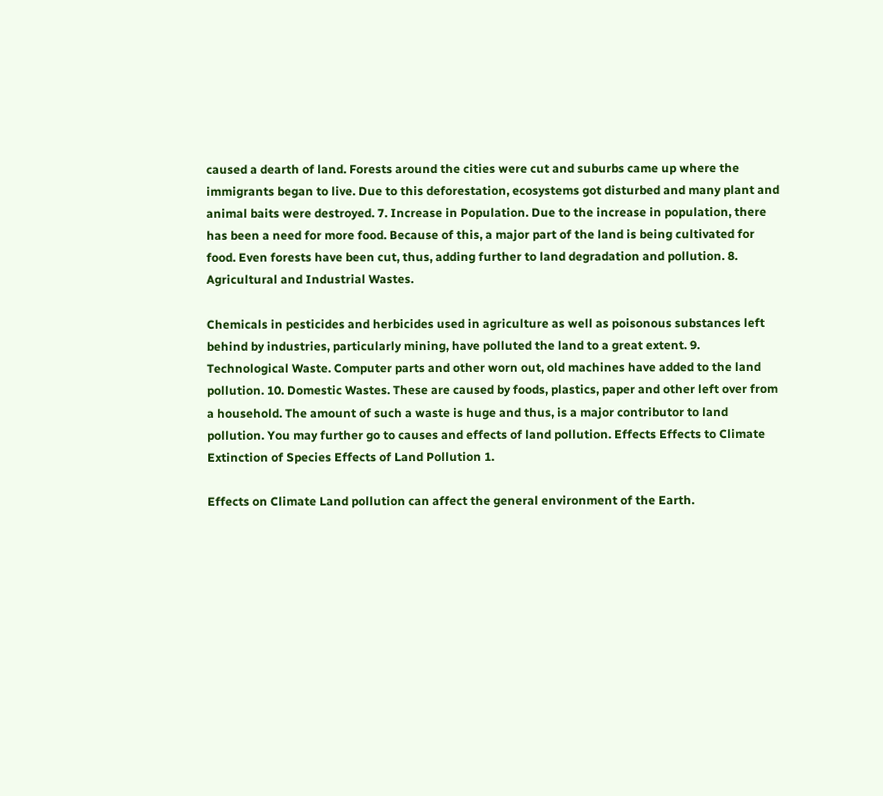caused a dearth of land. Forests around the cities were cut and suburbs came up where the immigrants began to live. Due to this deforestation, ecosystems got disturbed and many plant and animal baits were destroyed. 7. Increase in Population. Due to the increase in population, there has been a need for more food. Because of this, a major part of the land is being cultivated for food. Even forests have been cut, thus, adding further to land degradation and pollution. 8. Agricultural and Industrial Wastes.

Chemicals in pesticides and herbicides used in agriculture as well as poisonous substances left behind by industries, particularly mining, have polluted the land to a great extent. 9. Technological Waste. Computer parts and other worn out, old machines have added to the land pollution. 10. Domestic Wastes. These are caused by foods, plastics, paper and other left over from a household. The amount of such a waste is huge and thus, is a major contributor to land pollution. You may further go to causes and effects of land pollution. Effects Effects to Climate Extinction of Species Effects of Land Pollution 1.

Effects on Climate Land pollution can affect the general environment of the Earth.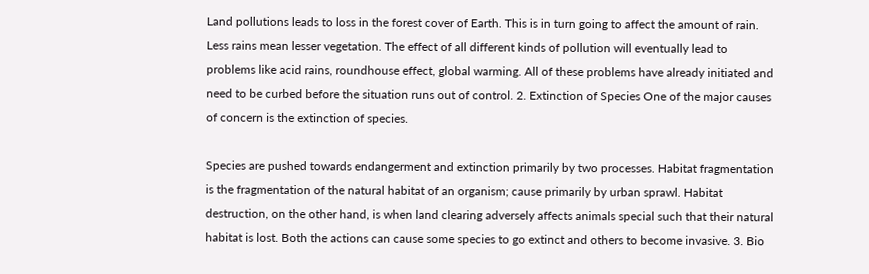Land pollutions leads to loss in the forest cover of Earth. This is in turn going to affect the amount of rain. Less rains mean lesser vegetation. The effect of all different kinds of pollution will eventually lead to problems like acid rains, roundhouse effect, global warming. All of these problems have already initiated and need to be curbed before the situation runs out of control. 2. Extinction of Species One of the major causes of concern is the extinction of species.

Species are pushed towards endangerment and extinction primarily by two processes. Habitat fragmentation is the fragmentation of the natural habitat of an organism; cause primarily by urban sprawl. Habitat destruction, on the other hand, is when land clearing adversely affects animals special such that their natural habitat is lost. Both the actions can cause some species to go extinct and others to become invasive. 3. Bio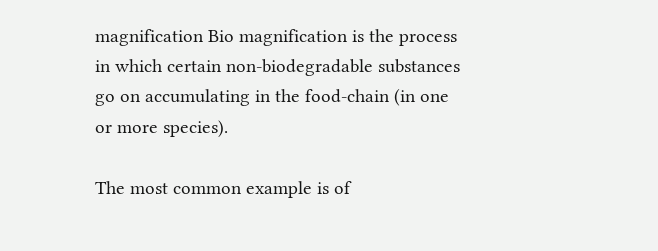magnification Bio magnification is the process in which certain non-biodegradable substances go on accumulating in the food-chain (in one or more species).

The most common example is of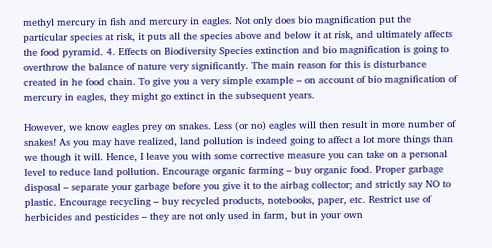methyl mercury in fish and mercury in eagles. Not only does bio magnification put the particular species at risk, it puts all the species above and below it at risk, and ultimately affects the food pyramid. 4. Effects on Biodiversity Species extinction and bio magnification is going to overthrow the balance of nature very significantly. The main reason for this is disturbance created in he food chain. To give you a very simple example – on account of bio magnification of mercury in eagles, they might go extinct in the subsequent years.

However, we know eagles prey on snakes. Less (or no) eagles will then result in more number of snakes! As you may have realized, land pollution is indeed going to affect a lot more things than we though it will. Hence, I leave you with some corrective measure you can take on a personal level to reduce land pollution. Encourage organic farming – buy organic food. Proper garbage disposal – separate your garbage before you give it to the airbag collector; and strictly say NO to plastic. Encourage recycling – buy recycled products, notebooks, paper, etc. Restrict use of herbicides and pesticides – they are not only used in farm, but in your own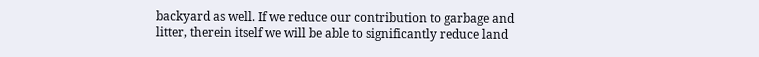backyard as well. If we reduce our contribution to garbage and litter, therein itself we will be able to significantly reduce land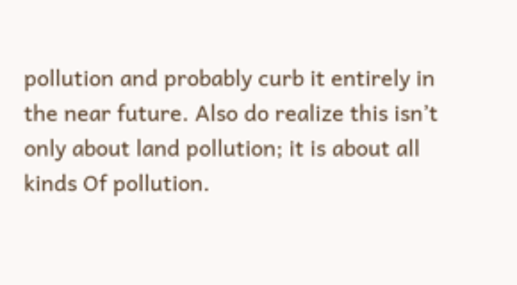pollution and probably curb it entirely in the near future. Also do realize this isn’t only about land pollution; it is about all kinds Of pollution.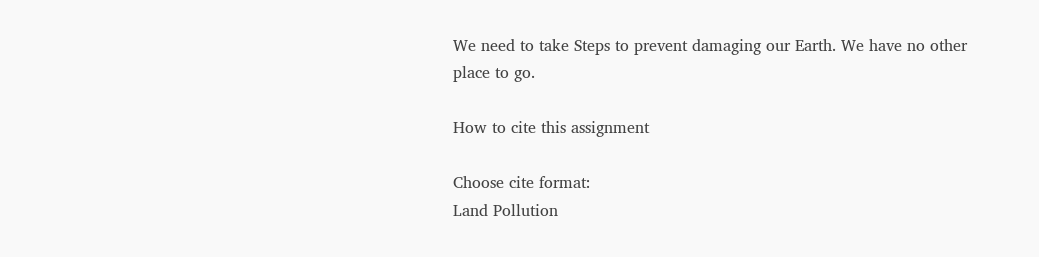We need to take Steps to prevent damaging our Earth. We have no other place to go.

How to cite this assignment

Choose cite format:
Land Pollution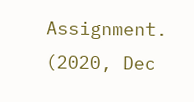Assignment. (2020, Dec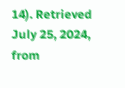14). Retrieved July 25, 2024, from